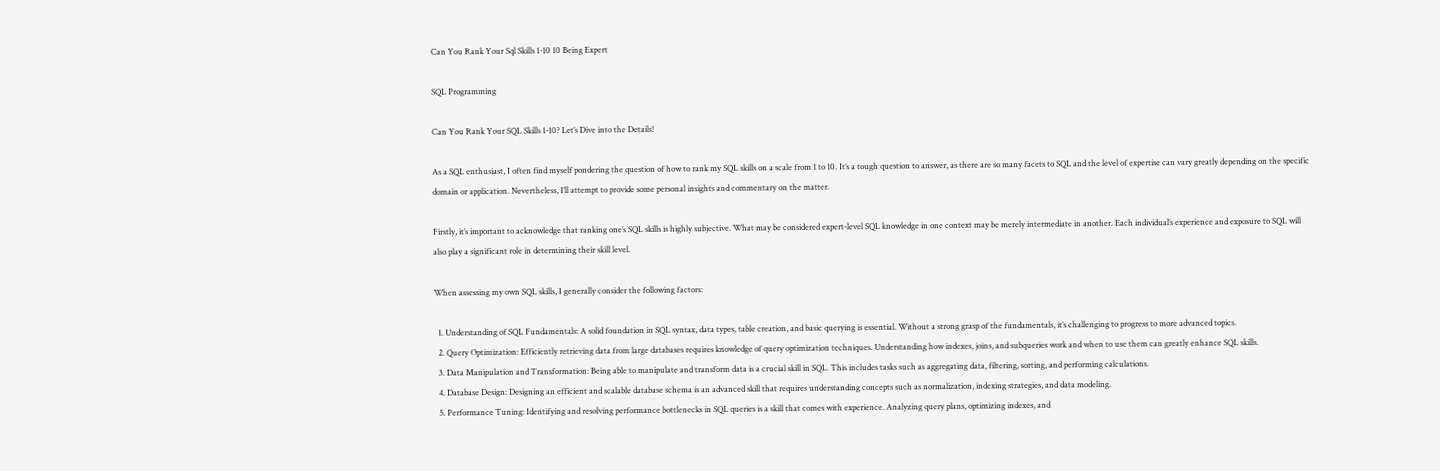Can You Rank Your Sql Skills 1-10 10 Being Expert

SQL Programming

Can You Rank Your SQL Skills 1-10? Let’s Dive into the Details!

As a SQL enthusiast, I often find myself pondering the question of how to rank my SQL skills on a scale from 1 to 10. It’s a tough question to answer, as there are so many facets to SQL and the level of expertise can vary greatly depending on the specific domain or application. Nevertheless, I’ll attempt to provide some personal insights and commentary on the matter.

Firstly, it’s important to acknowledge that ranking one’s SQL skills is highly subjective. What may be considered expert-level SQL knowledge in one context may be merely intermediate in another. Each individual’s experience and exposure to SQL will also play a significant role in determining their skill level.

When assessing my own SQL skills, I generally consider the following factors:

  1. Understanding of SQL Fundamentals: A solid foundation in SQL syntax, data types, table creation, and basic querying is essential. Without a strong grasp of the fundamentals, it’s challenging to progress to more advanced topics.
  2. Query Optimization: Efficiently retrieving data from large databases requires knowledge of query optimization techniques. Understanding how indexes, joins, and subqueries work and when to use them can greatly enhance SQL skills.
  3. Data Manipulation and Transformation: Being able to manipulate and transform data is a crucial skill in SQL. This includes tasks such as aggregating data, filtering, sorting, and performing calculations.
  4. Database Design: Designing an efficient and scalable database schema is an advanced skill that requires understanding concepts such as normalization, indexing strategies, and data modeling.
  5. Performance Tuning: Identifying and resolving performance bottlenecks in SQL queries is a skill that comes with experience. Analyzing query plans, optimizing indexes, and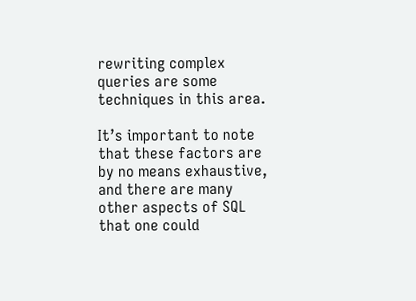rewriting complex queries are some techniques in this area.

It’s important to note that these factors are by no means exhaustive, and there are many other aspects of SQL that one could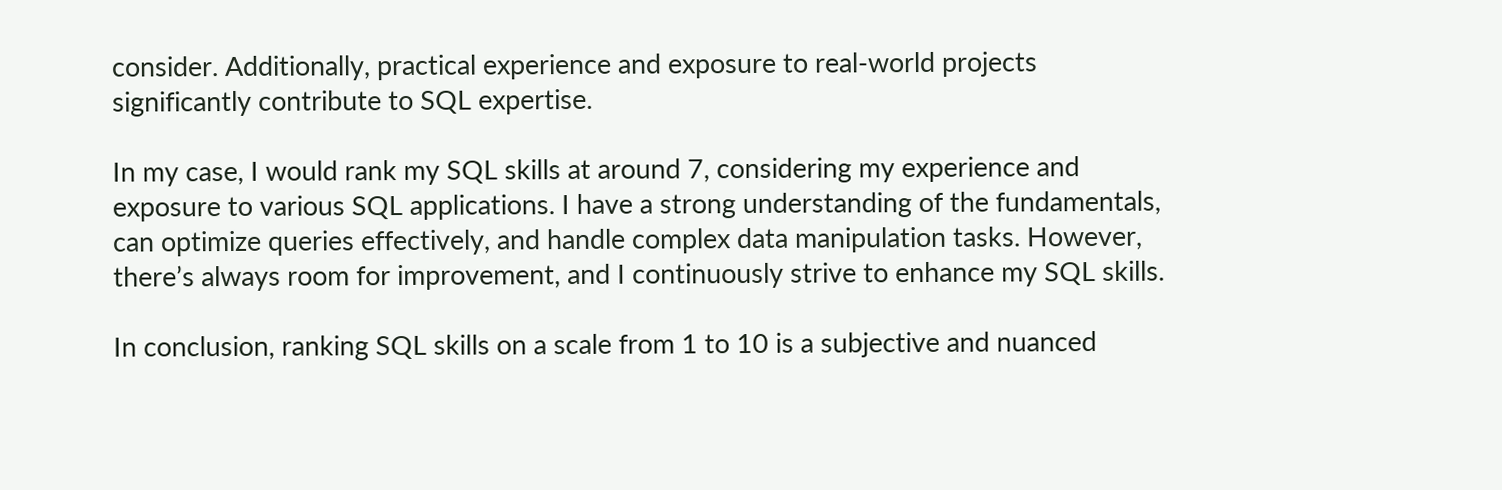consider. Additionally, practical experience and exposure to real-world projects significantly contribute to SQL expertise.

In my case, I would rank my SQL skills at around 7, considering my experience and exposure to various SQL applications. I have a strong understanding of the fundamentals, can optimize queries effectively, and handle complex data manipulation tasks. However, there’s always room for improvement, and I continuously strive to enhance my SQL skills.

In conclusion, ranking SQL skills on a scale from 1 to 10 is a subjective and nuanced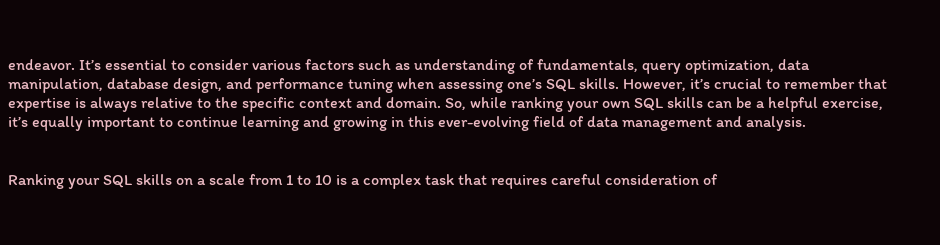endeavor. It’s essential to consider various factors such as understanding of fundamentals, query optimization, data manipulation, database design, and performance tuning when assessing one’s SQL skills. However, it’s crucial to remember that expertise is always relative to the specific context and domain. So, while ranking your own SQL skills can be a helpful exercise, it’s equally important to continue learning and growing in this ever-evolving field of data management and analysis.


Ranking your SQL skills on a scale from 1 to 10 is a complex task that requires careful consideration of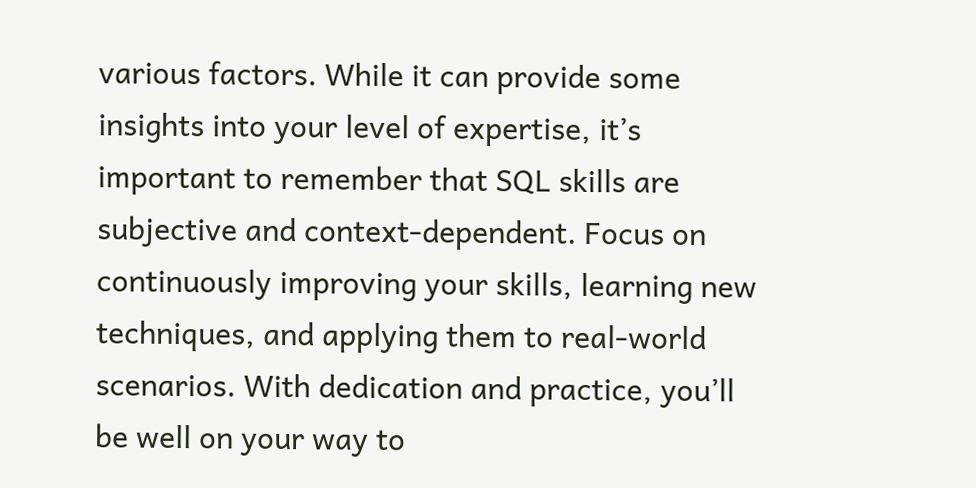various factors. While it can provide some insights into your level of expertise, it’s important to remember that SQL skills are subjective and context-dependent. Focus on continuously improving your skills, learning new techniques, and applying them to real-world scenarios. With dedication and practice, you’ll be well on your way to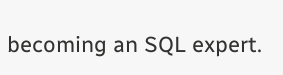becoming an SQL expert.